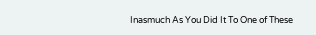Inasmuch As You Did It To One of These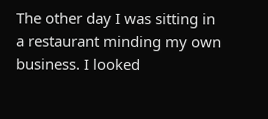The other day I was sitting in a restaurant minding my own business. I looked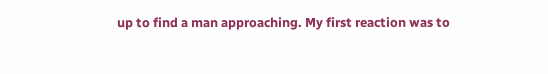up to find a man approaching. My first reaction was to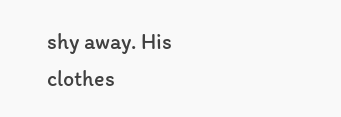shy away. His clothes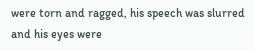were torn and ragged, his speech was slurred and his eyes were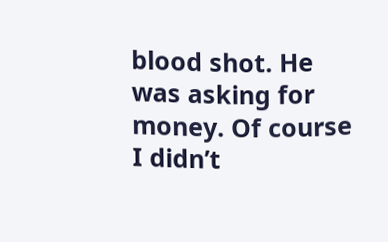blood shot. He was asking for money. Of course I didn’t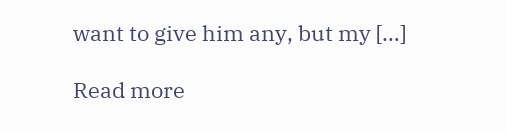want to give him any, but my […]

Read more